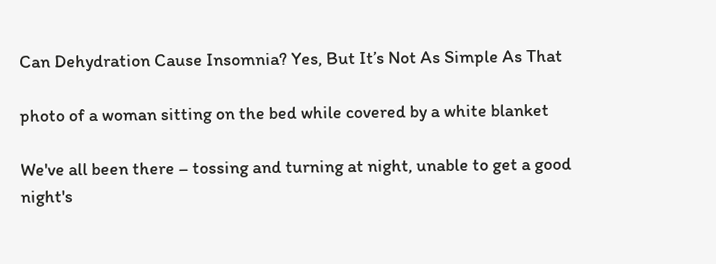Can Dehydration Cause Insomnia? Yes, But It’s Not As Simple As That

photo of a woman sitting on the bed while covered by a white blanket

We've all been there – tossing and turning at night, unable to get a good night's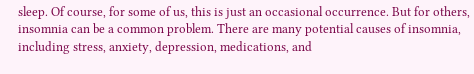sleep. Of course, for some of us, this is just an occasional occurrence. But for others, insomnia can be a common problem. There are many potential causes of insomnia, including stress, anxiety, depression, medications, and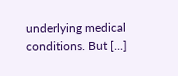underlying medical conditions. But [...]